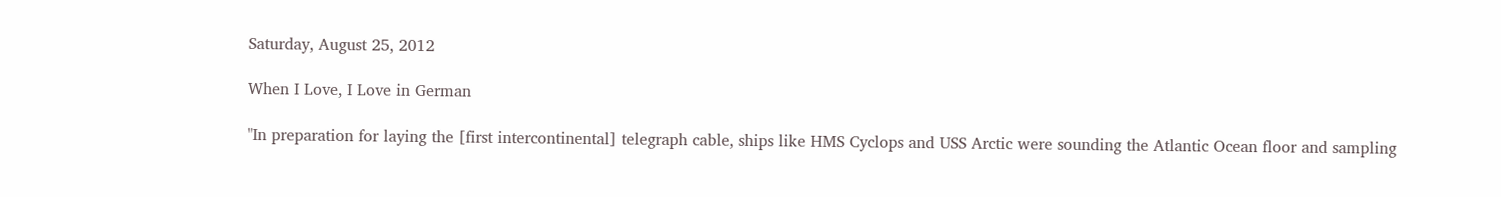Saturday, August 25, 2012

When I Love, I Love in German

"In preparation for laying the [first intercontinental] telegraph cable, ships like HMS Cyclops and USS Arctic were sounding the Atlantic Ocean floor and sampling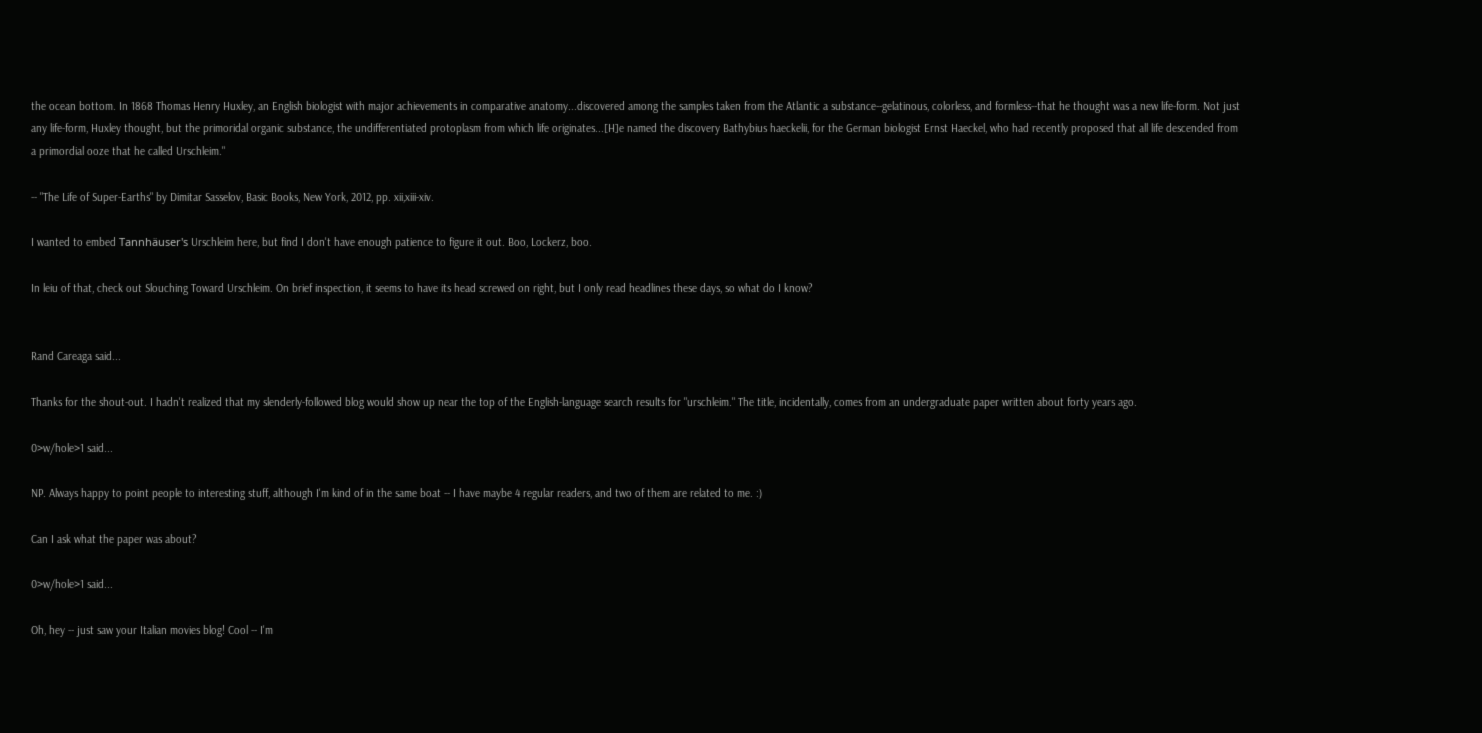the ocean bottom. In 1868 Thomas Henry Huxley, an English biologist with major achievements in comparative anatomy...discovered among the samples taken from the Atlantic a substance--gelatinous, colorless, and formless--that he thought was a new life-form. Not just any life-form, Huxley thought, but the primoridal organic substance, the undifferentiated protoplasm from which life originates...[H]e named the discovery Bathybius haeckelii, for the German biologist Ernst Haeckel, who had recently proposed that all life descended from a primordial ooze that he called Urschleim."

-- "The Life of Super-Earths" by Dimitar Sasselov, Basic Books, New York, 2012, pp. xii,xiii-xiv.

I wanted to embed Tannhäuser's Urschleim here, but find I don't have enough patience to figure it out. Boo, Lockerz, boo.

In leiu of that, check out Slouching Toward Urschleim. On brief inspection, it seems to have its head screwed on right, but I only read headlines these days, so what do I know?


Rand Careaga said...

Thanks for the shout-out. I hadn't realized that my slenderly-followed blog would show up near the top of the English-language search results for "urschleim." The title, incidentally, comes from an undergraduate paper written about forty years ago.

0>w/hole>1 said...

NP. Always happy to point people to interesting stuff, although I'm kind of in the same boat -- I have maybe 4 regular readers, and two of them are related to me. :)

Can I ask what the paper was about?

0>w/hole>1 said...

Oh, hey -- just saw your Italian movies blog! Cool -- I'm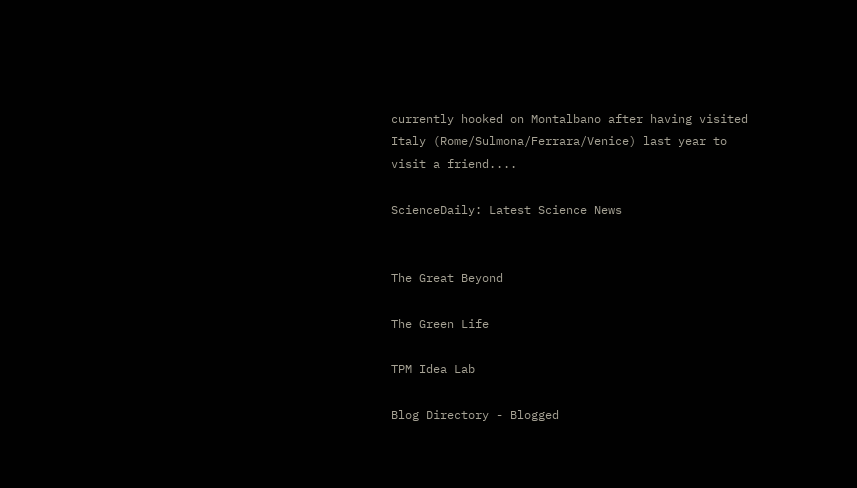currently hooked on Montalbano after having visited Italy (Rome/Sulmona/Ferrara/Venice) last year to visit a friend....

ScienceDaily: Latest Science News


The Great Beyond

The Green Life

TPM Idea Lab

Blog Directory - Blogged